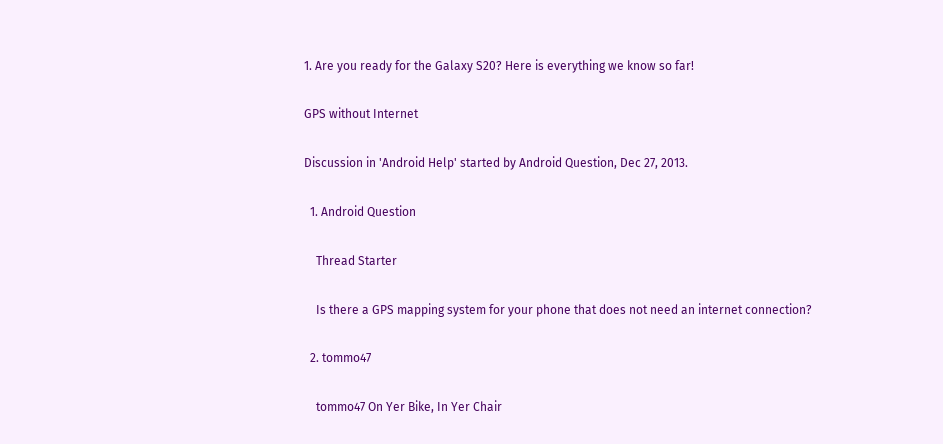1. Are you ready for the Galaxy S20? Here is everything we know so far!

GPS without Internet

Discussion in 'Android Help' started by Android Question, Dec 27, 2013.

  1. Android Question

    Thread Starter

    Is there a GPS mapping system for your phone that does not need an internet connection?

  2. tommo47

    tommo47 On Yer Bike, In Yer Chair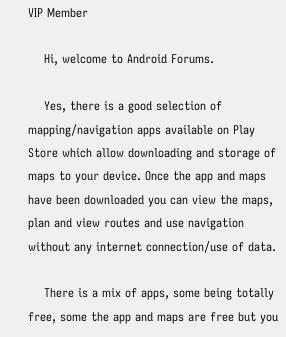VIP Member

    Hi, welcome to Android Forums.

    Yes, there is a good selection of mapping/navigation apps available on Play Store which allow downloading and storage of maps to your device. Once the app and maps have been downloaded you can view the maps, plan and view routes and use navigation without any internet connection/use of data.

    There is a mix of apps, some being totally free, some the app and maps are free but you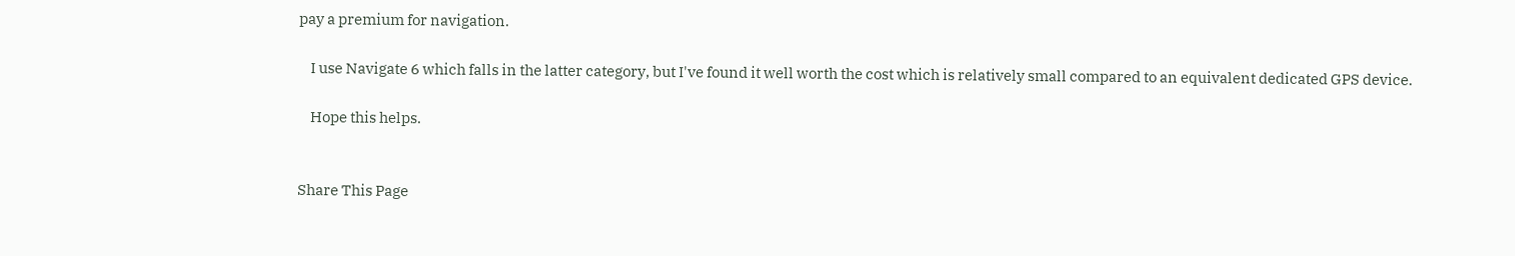pay a premium for navigation.

    I use Navigate 6 which falls in the latter category, but I've found it well worth the cost which is relatively small compared to an equivalent dedicated GPS device.

    Hope this helps.


Share This Page